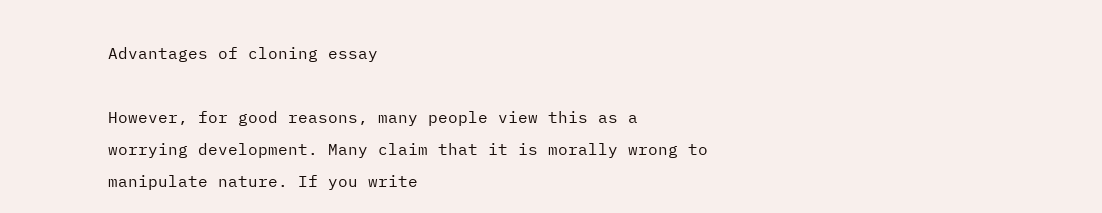Advantages of cloning essay

However, for good reasons, many people view this as a worrying development. Many claim that it is morally wrong to manipulate nature. If you write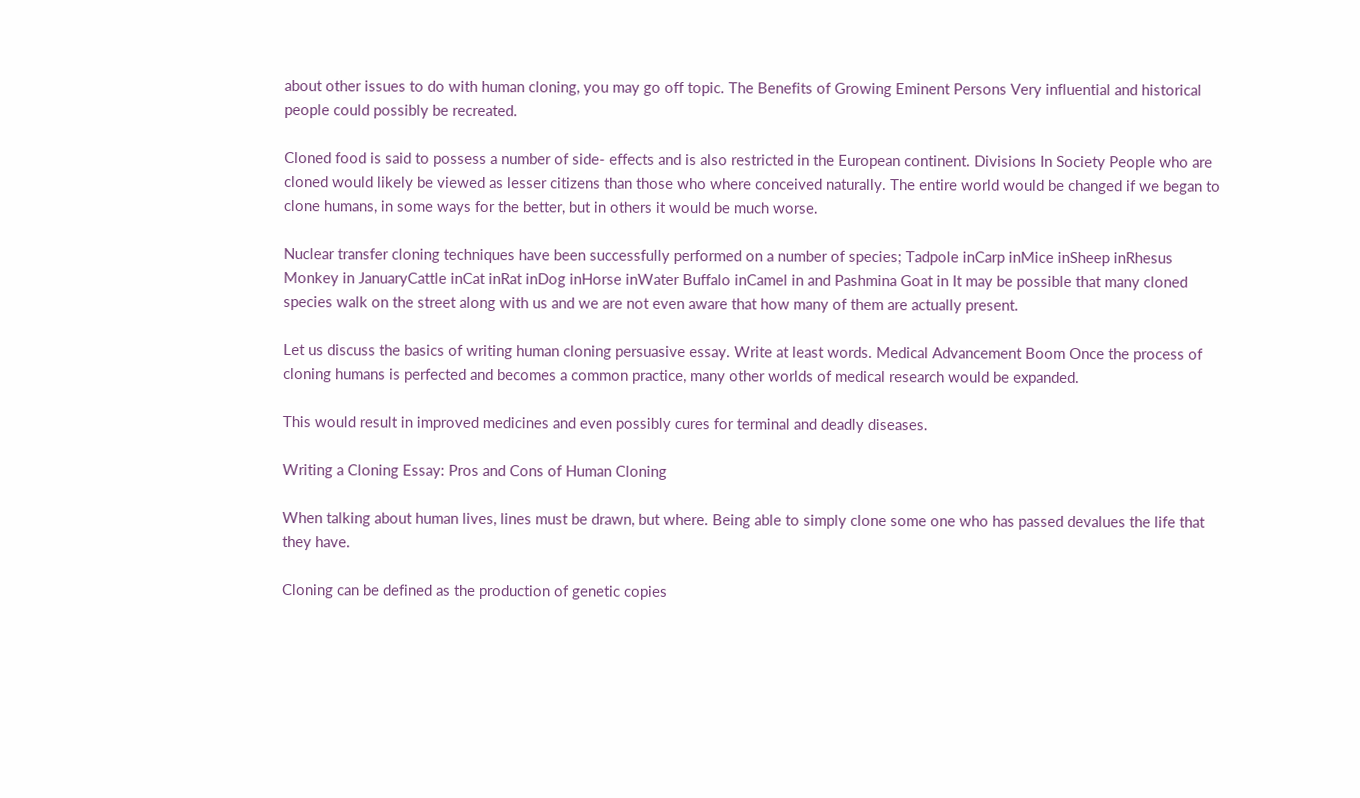about other issues to do with human cloning, you may go off topic. The Benefits of Growing Eminent Persons Very influential and historical people could possibly be recreated.

Cloned food is said to possess a number of side- effects and is also restricted in the European continent. Divisions In Society People who are cloned would likely be viewed as lesser citizens than those who where conceived naturally. The entire world would be changed if we began to clone humans, in some ways for the better, but in others it would be much worse.

Nuclear transfer cloning techniques have been successfully performed on a number of species; Tadpole inCarp inMice inSheep inRhesus Monkey in JanuaryCattle inCat inRat inDog inHorse inWater Buffalo inCamel in and Pashmina Goat in It may be possible that many cloned species walk on the street along with us and we are not even aware that how many of them are actually present.

Let us discuss the basics of writing human cloning persuasive essay. Write at least words. Medical Advancement Boom Once the process of cloning humans is perfected and becomes a common practice, many other worlds of medical research would be expanded.

This would result in improved medicines and even possibly cures for terminal and deadly diseases.

Writing a Cloning Essay: Pros and Cons of Human Cloning

When talking about human lives, lines must be drawn, but where. Being able to simply clone some one who has passed devalues the life that they have.

Cloning can be defined as the production of genetic copies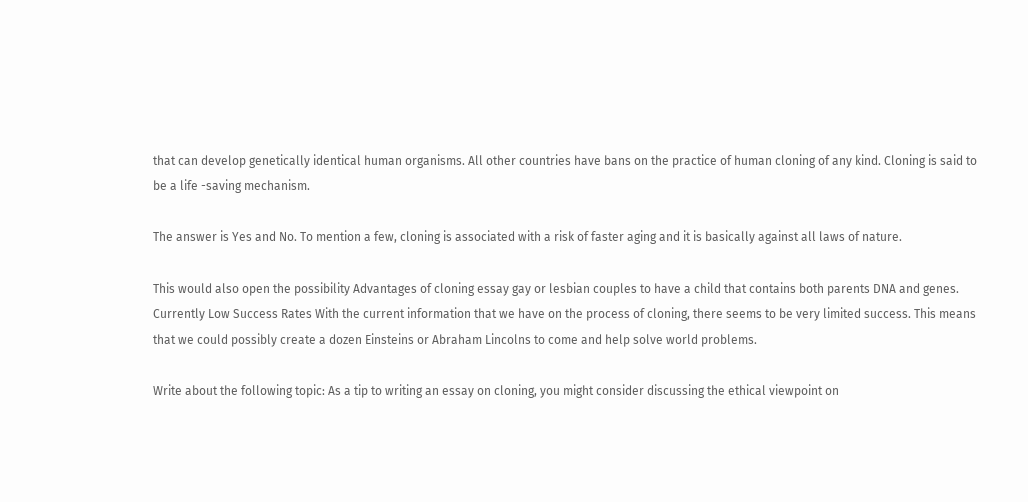that can develop genetically identical human organisms. All other countries have bans on the practice of human cloning of any kind. Cloning is said to be a life -saving mechanism.

The answer is Yes and No. To mention a few, cloning is associated with a risk of faster aging and it is basically against all laws of nature.

This would also open the possibility Advantages of cloning essay gay or lesbian couples to have a child that contains both parents DNA and genes. Currently Low Success Rates With the current information that we have on the process of cloning, there seems to be very limited success. This means that we could possibly create a dozen Einsteins or Abraham Lincolns to come and help solve world problems.

Write about the following topic: As a tip to writing an essay on cloning, you might consider discussing the ethical viewpoint on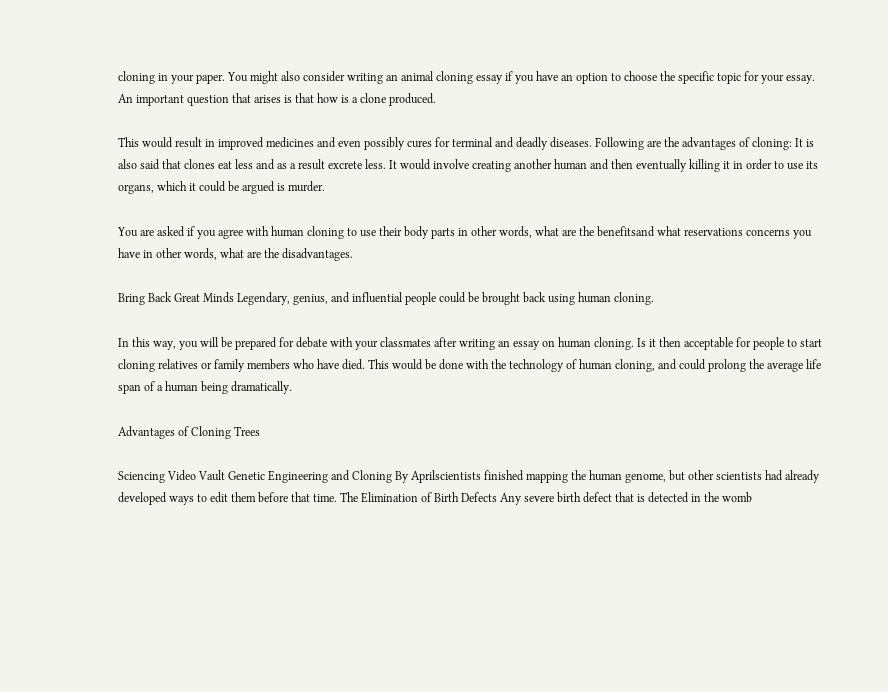cloning in your paper. You might also consider writing an animal cloning essay if you have an option to choose the specific topic for your essay. An important question that arises is that how is a clone produced.

This would result in improved medicines and even possibly cures for terminal and deadly diseases. Following are the advantages of cloning: It is also said that clones eat less and as a result excrete less. It would involve creating another human and then eventually killing it in order to use its organs, which it could be argued is murder.

You are asked if you agree with human cloning to use their body parts in other words, what are the benefitsand what reservations concerns you have in other words, what are the disadvantages.

Bring Back Great Minds Legendary, genius, and influential people could be brought back using human cloning.

In this way, you will be prepared for debate with your classmates after writing an essay on human cloning. Is it then acceptable for people to start cloning relatives or family members who have died. This would be done with the technology of human cloning, and could prolong the average life span of a human being dramatically.

Advantages of Cloning Trees

Sciencing Video Vault Genetic Engineering and Cloning By Aprilscientists finished mapping the human genome, but other scientists had already developed ways to edit them before that time. The Elimination of Birth Defects Any severe birth defect that is detected in the womb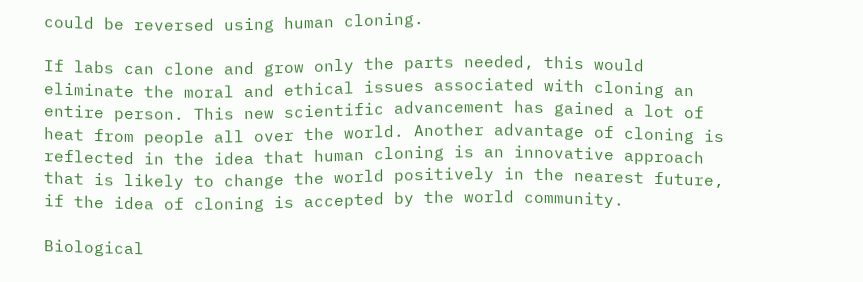could be reversed using human cloning.

If labs can clone and grow only the parts needed, this would eliminate the moral and ethical issues associated with cloning an entire person. This new scientific advancement has gained a lot of heat from people all over the world. Another advantage of cloning is reflected in the idea that human cloning is an innovative approach that is likely to change the world positively in the nearest future, if the idea of cloning is accepted by the world community.

Biological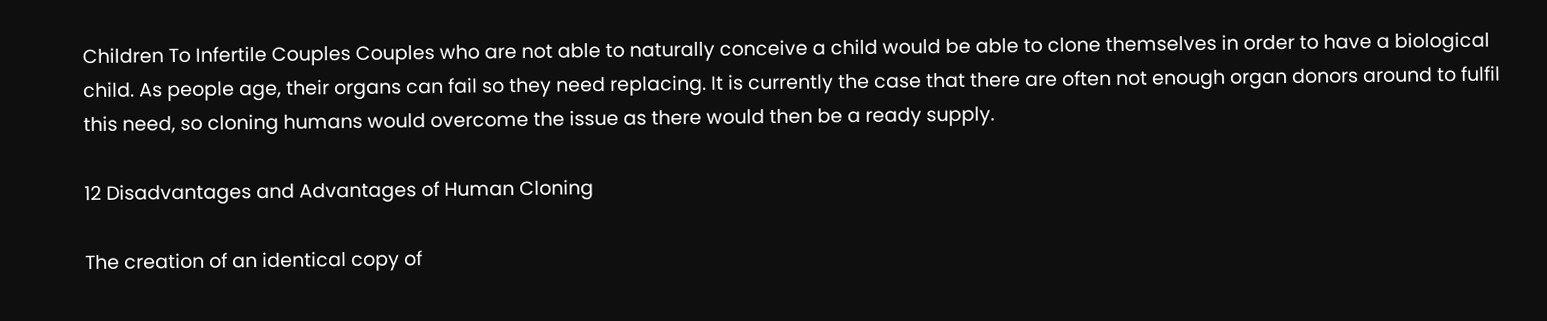Children To Infertile Couples Couples who are not able to naturally conceive a child would be able to clone themselves in order to have a biological child. As people age, their organs can fail so they need replacing. It is currently the case that there are often not enough organ donors around to fulfil this need, so cloning humans would overcome the issue as there would then be a ready supply.

12 Disadvantages and Advantages of Human Cloning

The creation of an identical copy of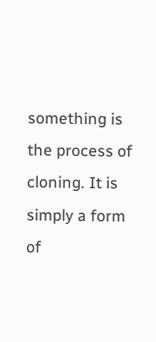something is the process of cloning. It is simply a form of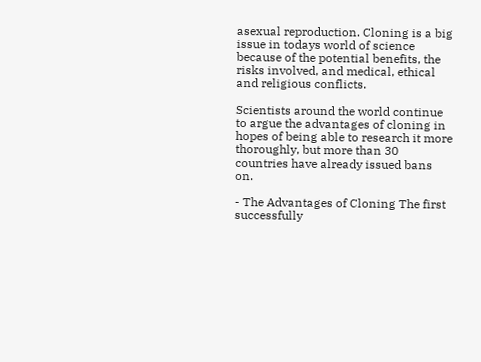asexual reproduction. Cloning is a big issue in todays world of science because of the potential benefits, the risks involved, and medical, ethical and religious conflicts.

Scientists around the world continue to argue the advantages of cloning in hopes of being able to research it more thoroughly, but more than 30 countries have already issued bans on.

- The Advantages of Cloning The first successfully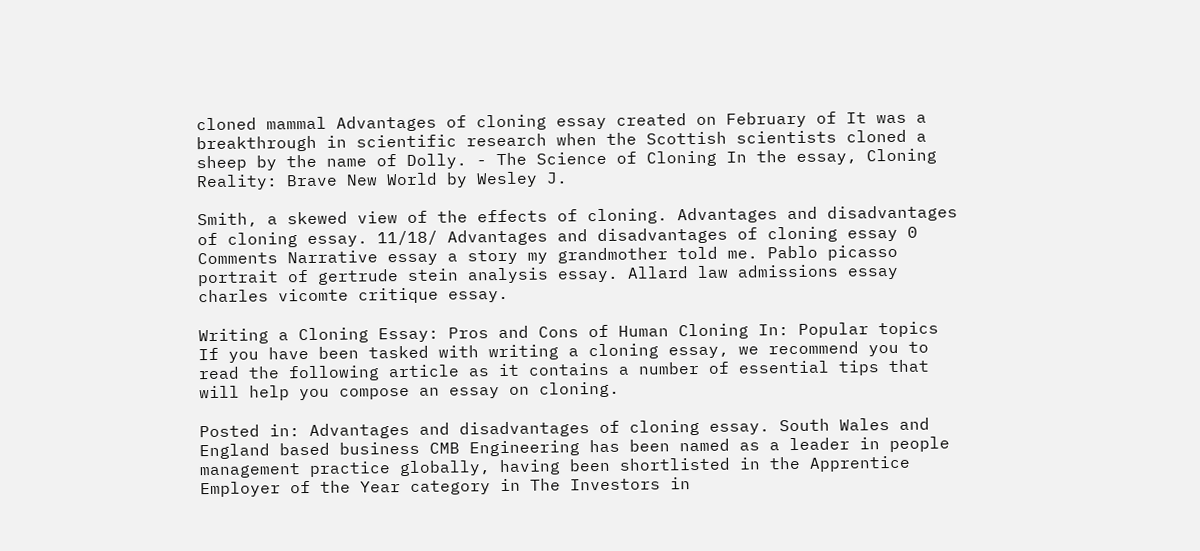cloned mammal Advantages of cloning essay created on February of It was a breakthrough in scientific research when the Scottish scientists cloned a sheep by the name of Dolly. - The Science of Cloning In the essay, Cloning Reality: Brave New World by Wesley J.

Smith, a skewed view of the effects of cloning. Advantages and disadvantages of cloning essay. 11/18/ Advantages and disadvantages of cloning essay 0 Comments Narrative essay a story my grandmother told me. Pablo picasso portrait of gertrude stein analysis essay. Allard law admissions essay charles vicomte critique essay.

Writing a Cloning Essay: Pros and Cons of Human Cloning In: Popular topics If you have been tasked with writing a cloning essay, we recommend you to read the following article as it contains a number of essential tips that will help you compose an essay on cloning.

Posted in: Advantages and disadvantages of cloning essay. South Wales and England based business CMB Engineering has been named as a leader in people management practice globally, having been shortlisted in the Apprentice Employer of the Year category in The Investors in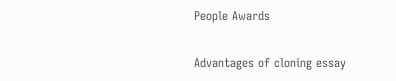People Awards

Advantages of cloning essay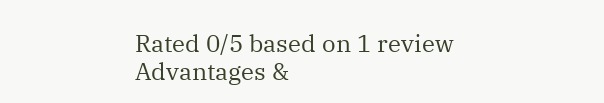Rated 0/5 based on 1 review
Advantages &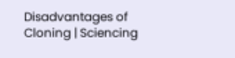Disadvantages of Cloning | Sciencing